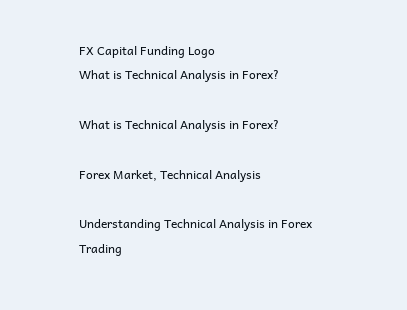FX Capital Funding Logo
What is Technical Analysis in Forex?

What is Technical Analysis in Forex?

Forex Market, Technical Analysis

Understanding Technical Analysis in Forex Trading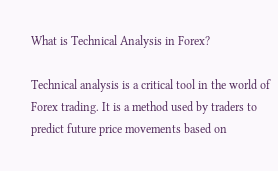What is Technical Analysis in Forex?

Technical analysis is a critical tool in the world of Forex trading. It is a method used by traders to predict future price movements based on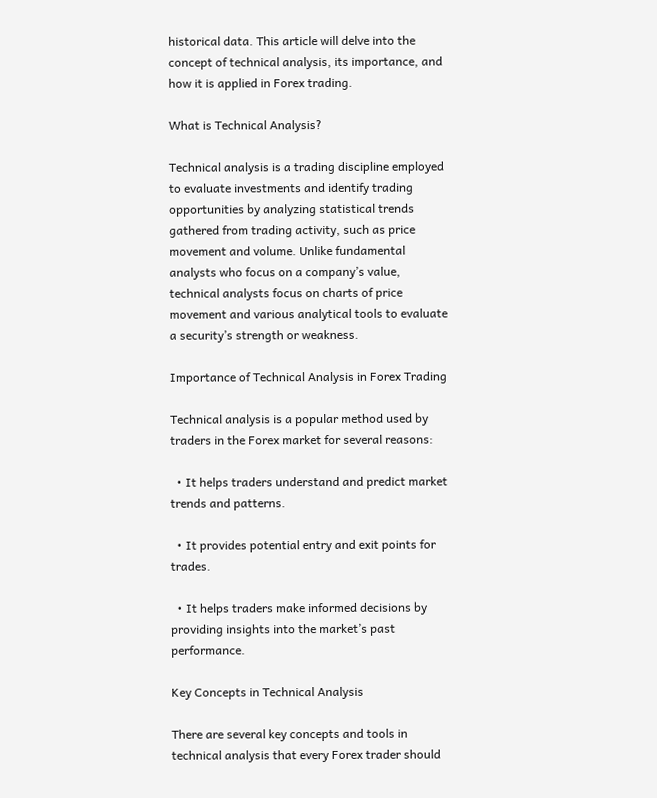historical data. This article will delve into the concept of technical analysis, its importance, and how it is applied in Forex trading.

What is Technical Analysis?

Technical analysis is a trading discipline employed to evaluate investments and identify trading opportunities by analyzing statistical trends gathered from trading activity, such as price movement and volume. Unlike fundamental analysts who focus on a company’s value, technical analysts focus on charts of price movement and various analytical tools to evaluate a security’s strength or weakness.

Importance of Technical Analysis in Forex Trading

Technical analysis is a popular method used by traders in the Forex market for several reasons:

  • It helps traders understand and predict market trends and patterns.

  • It provides potential entry and exit points for trades.

  • It helps traders make informed decisions by providing insights into the market’s past performance.

Key Concepts in Technical Analysis

There are several key concepts and tools in technical analysis that every Forex trader should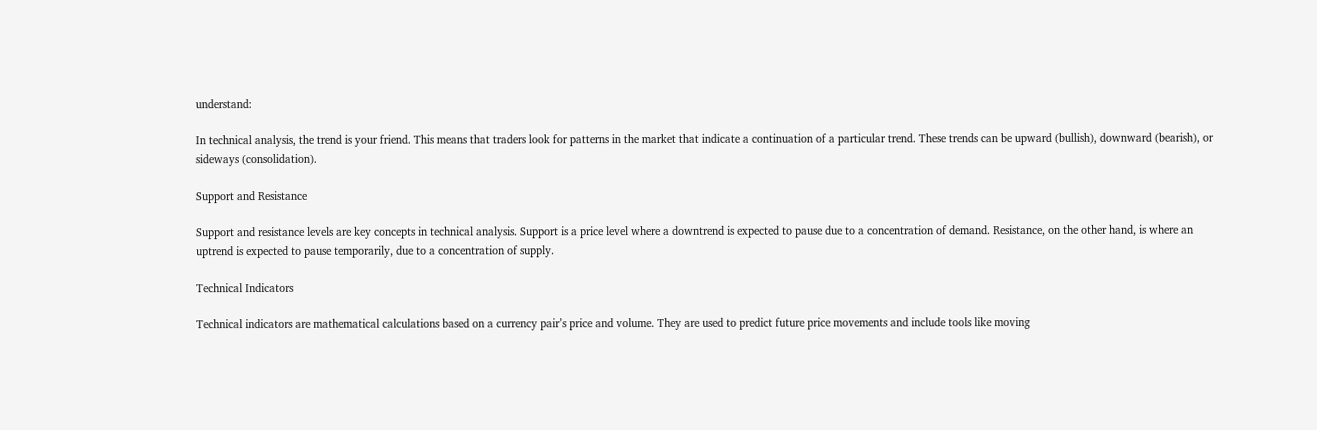understand:

In technical analysis, the trend is your friend. This means that traders look for patterns in the market that indicate a continuation of a particular trend. These trends can be upward (bullish), downward (bearish), or sideways (consolidation).

Support and Resistance

Support and resistance levels are key concepts in technical analysis. Support is a price level where a downtrend is expected to pause due to a concentration of demand. Resistance, on the other hand, is where an uptrend is expected to pause temporarily, due to a concentration of supply.

Technical Indicators

Technical indicators are mathematical calculations based on a currency pair’s price and volume. They are used to predict future price movements and include tools like moving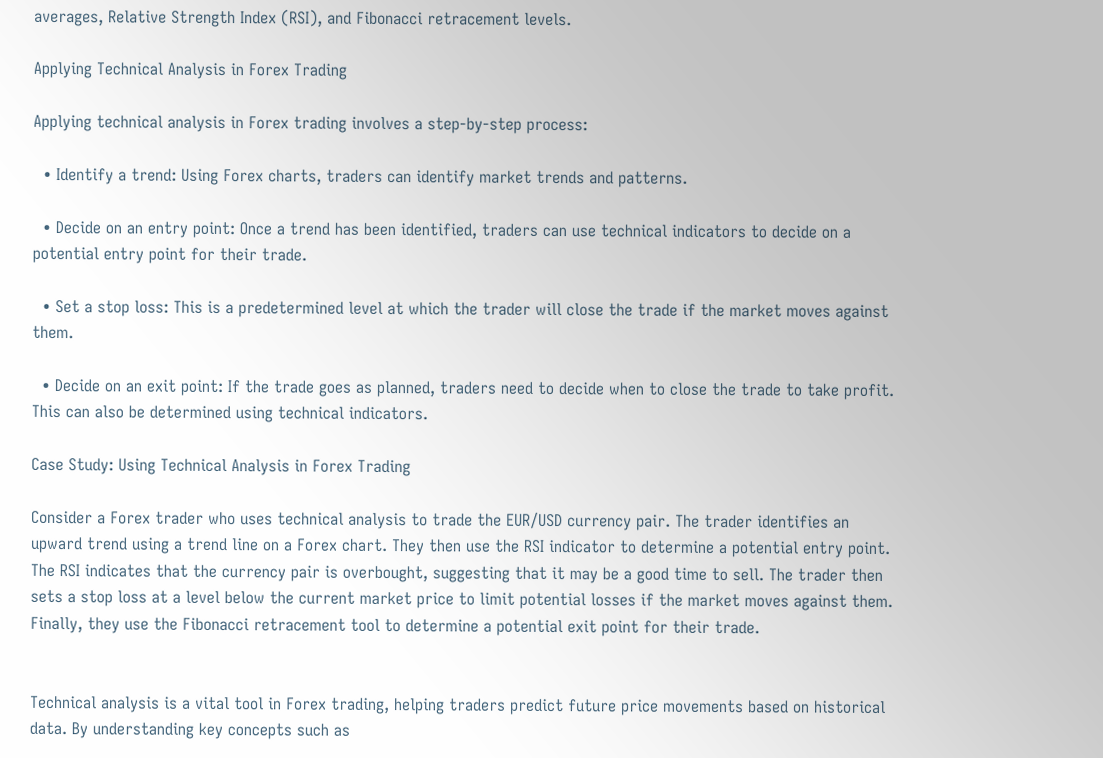averages, Relative Strength Index (RSI), and Fibonacci retracement levels.

Applying Technical Analysis in Forex Trading

Applying technical analysis in Forex trading involves a step-by-step process:

  • Identify a trend: Using Forex charts, traders can identify market trends and patterns.

  • Decide on an entry point: Once a trend has been identified, traders can use technical indicators to decide on a potential entry point for their trade.

  • Set a stop loss: This is a predetermined level at which the trader will close the trade if the market moves against them.

  • Decide on an exit point: If the trade goes as planned, traders need to decide when to close the trade to take profit. This can also be determined using technical indicators.

Case Study: Using Technical Analysis in Forex Trading

Consider a Forex trader who uses technical analysis to trade the EUR/USD currency pair. The trader identifies an upward trend using a trend line on a Forex chart. They then use the RSI indicator to determine a potential entry point. The RSI indicates that the currency pair is overbought, suggesting that it may be a good time to sell. The trader then sets a stop loss at a level below the current market price to limit potential losses if the market moves against them. Finally, they use the Fibonacci retracement tool to determine a potential exit point for their trade.


Technical analysis is a vital tool in Forex trading, helping traders predict future price movements based on historical data. By understanding key concepts such as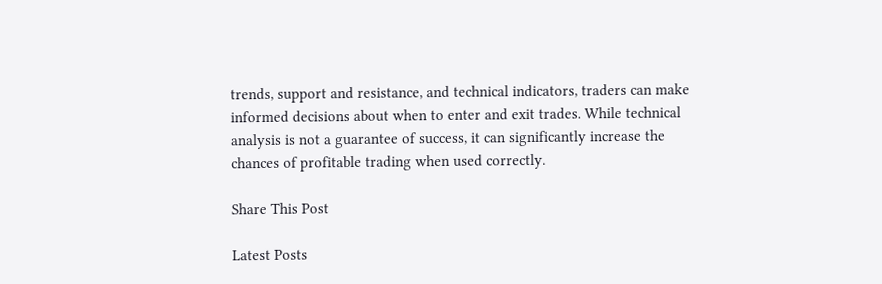trends, support and resistance, and technical indicators, traders can make informed decisions about when to enter and exit trades. While technical analysis is not a guarantee of success, it can significantly increase the chances of profitable trading when used correctly.

Share This Post

Latest Posts